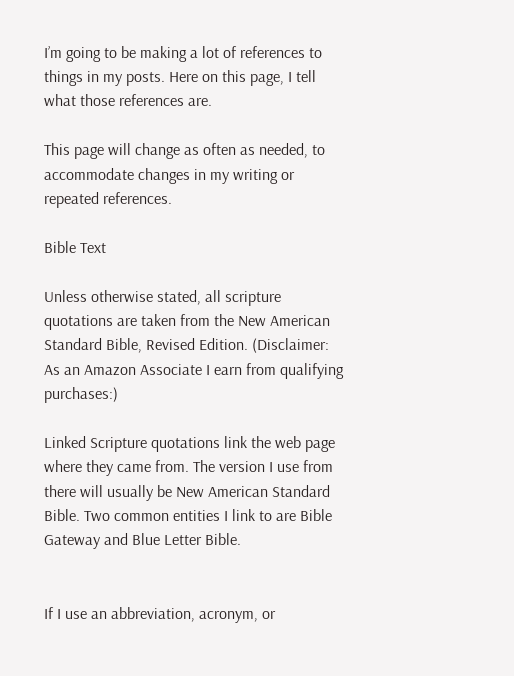I’m going to be making a lot of references to things in my posts. Here on this page, I tell what those references are.

This page will change as often as needed, to accommodate changes in my writing or repeated references.

Bible Text

Unless otherwise stated, all scripture quotations are taken from the New American Standard Bible, Revised Edition. (Disclaimer: As an Amazon Associate I earn from qualifying purchases:)

Linked Scripture quotations link the web page where they came from. The version I use from there will usually be New American Standard Bible. Two common entities I link to are Bible Gateway and Blue Letter Bible.


If I use an abbreviation, acronym, or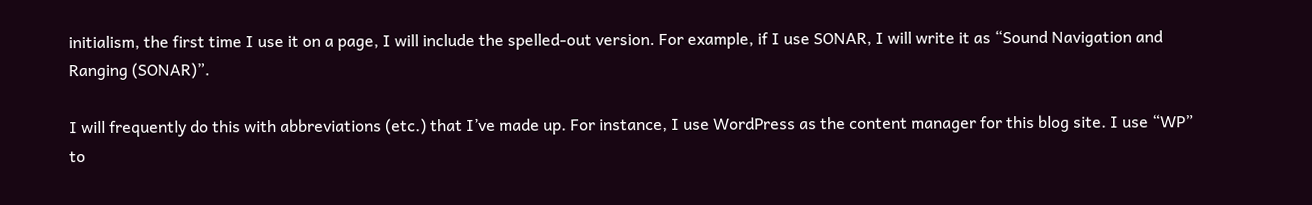initialism, the first time I use it on a page, I will include the spelled-out version. For example, if I use SONAR, I will write it as “Sound Navigation and Ranging (SONAR)”.

I will frequently do this with abbreviations (etc.) that I’ve made up. For instance, I use WordPress as the content manager for this blog site. I use “WP” to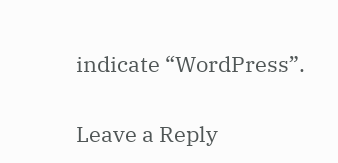indicate “WordPress”.

Leave a Reply